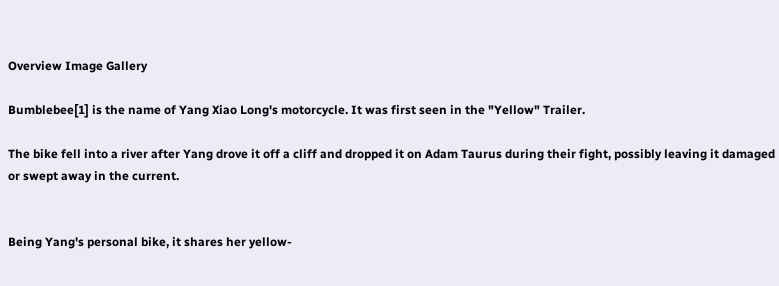Overview Image Gallery

Bumblebee[1] is the name of Yang Xiao Long's motorcycle. It was first seen in the "Yellow" Trailer.

The bike fell into a river after Yang drove it off a cliff and dropped it on Adam Taurus during their fight, possibly leaving it damaged or swept away in the current.


Being Yang's personal bike, it shares her yellow-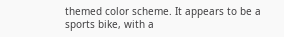themed color scheme. It appears to be a sports bike, with a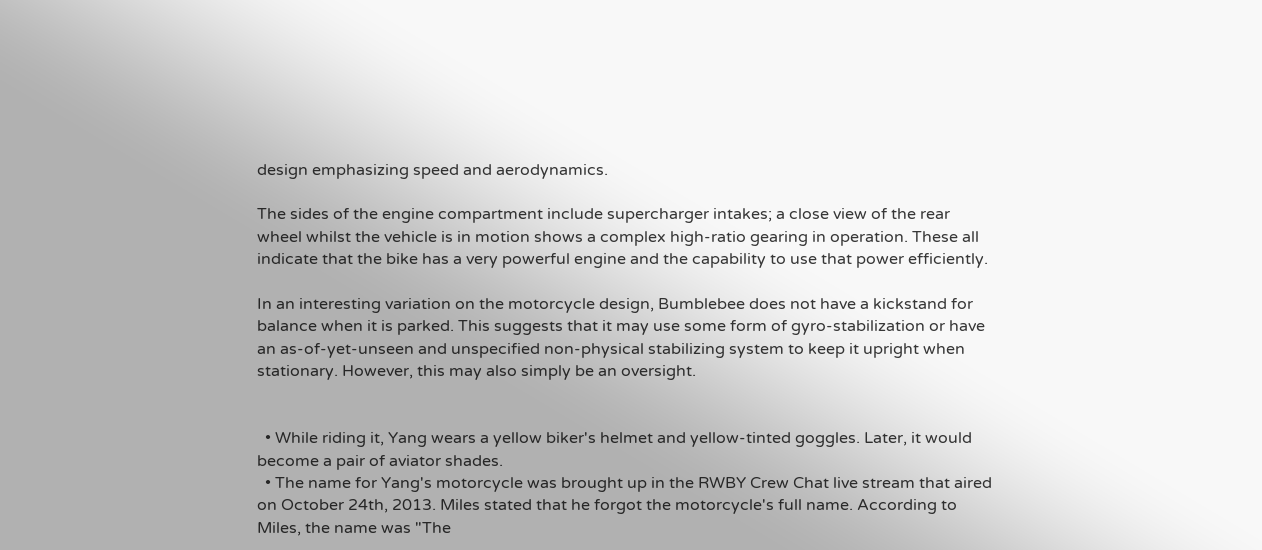design emphasizing speed and aerodynamics.

The sides of the engine compartment include supercharger intakes; a close view of the rear wheel whilst the vehicle is in motion shows a complex high-ratio gearing in operation. These all indicate that the bike has a very powerful engine and the capability to use that power efficiently.

In an interesting variation on the motorcycle design, Bumblebee does not have a kickstand for balance when it is parked. This suggests that it may use some form of gyro-stabilization or have an as-of-yet-unseen and unspecified non-physical stabilizing system to keep it upright when stationary. However, this may also simply be an oversight.


  • While riding it, Yang wears a yellow biker's helmet and yellow-tinted goggles. Later, it would become a pair of aviator shades.
  • The name for Yang's motorcycle was brought up in the RWBY Crew Chat live stream that aired on October 24th, 2013. Miles stated that he forgot the motorcycle's full name. According to Miles, the name was "The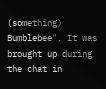(something) Bumblebee". It was brought up during the chat in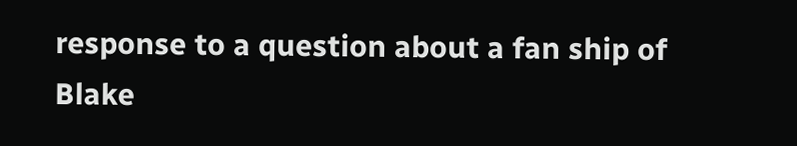response to a question about a fan ship of Blake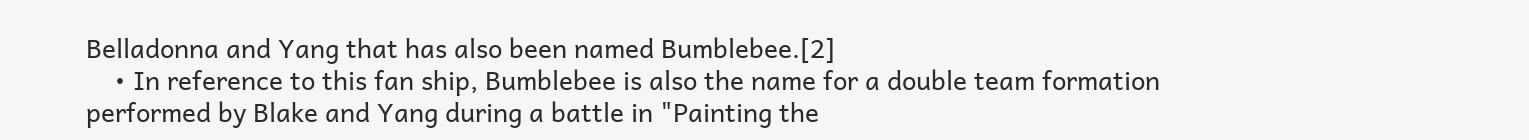Belladonna and Yang that has also been named Bumblebee.[2]
    • In reference to this fan ship, Bumblebee is also the name for a double team formation performed by Blake and Yang during a battle in "Painting the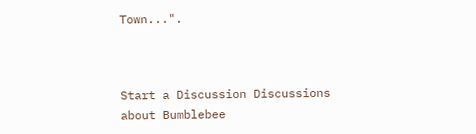Town...".



Start a Discussion Discussions about Bumblebee